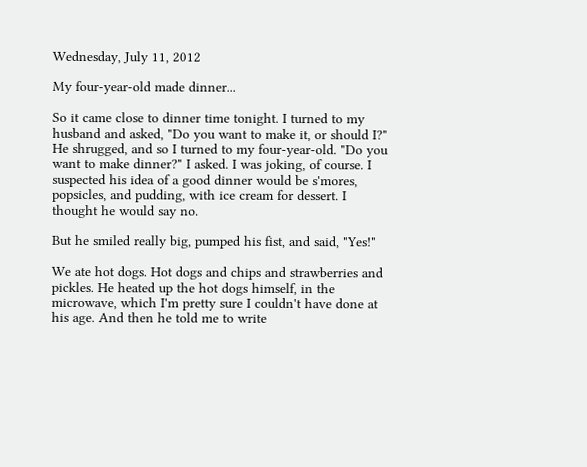Wednesday, July 11, 2012

My four-year-old made dinner...

So it came close to dinner time tonight. I turned to my husband and asked, "Do you want to make it, or should I?" He shrugged, and so I turned to my four-year-old. "Do you want to make dinner?" I asked. I was joking, of course. I suspected his idea of a good dinner would be s'mores, popsicles, and pudding, with ice cream for dessert. I thought he would say no.

But he smiled really big, pumped his fist, and said, "Yes!"

We ate hot dogs. Hot dogs and chips and strawberries and pickles. He heated up the hot dogs himself, in the microwave, which I'm pretty sure I couldn't have done at his age. And then he told me to write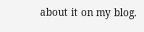about it on my blog.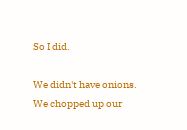So I did.

We didn't have onions. We chopped up our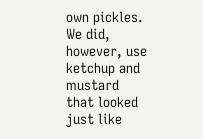own pickles. We did, however, use ketchup and mustard that looked just like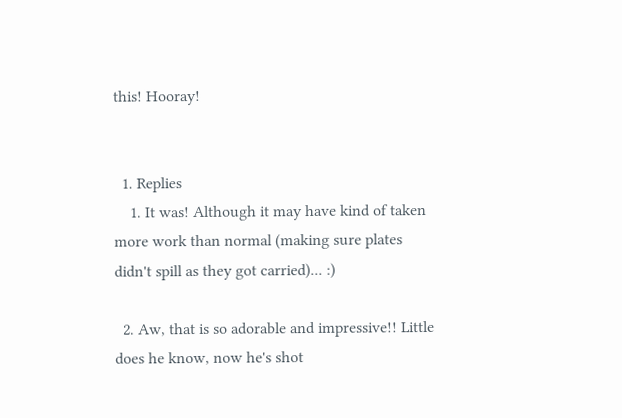this! Hooray!


  1. Replies
    1. It was! Although it may have kind of taken more work than normal (making sure plates didn't spill as they got carried)... :)

  2. Aw, that is so adorable and impressive!! Little does he know, now he's shot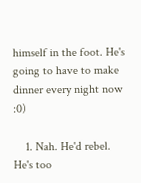himself in the foot. He's going to have to make dinner every night now :0)

    1. Nah. He'd rebel. He's too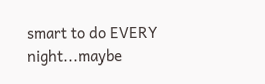smart to do EVERY night...maybe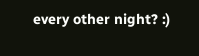every other night? :)